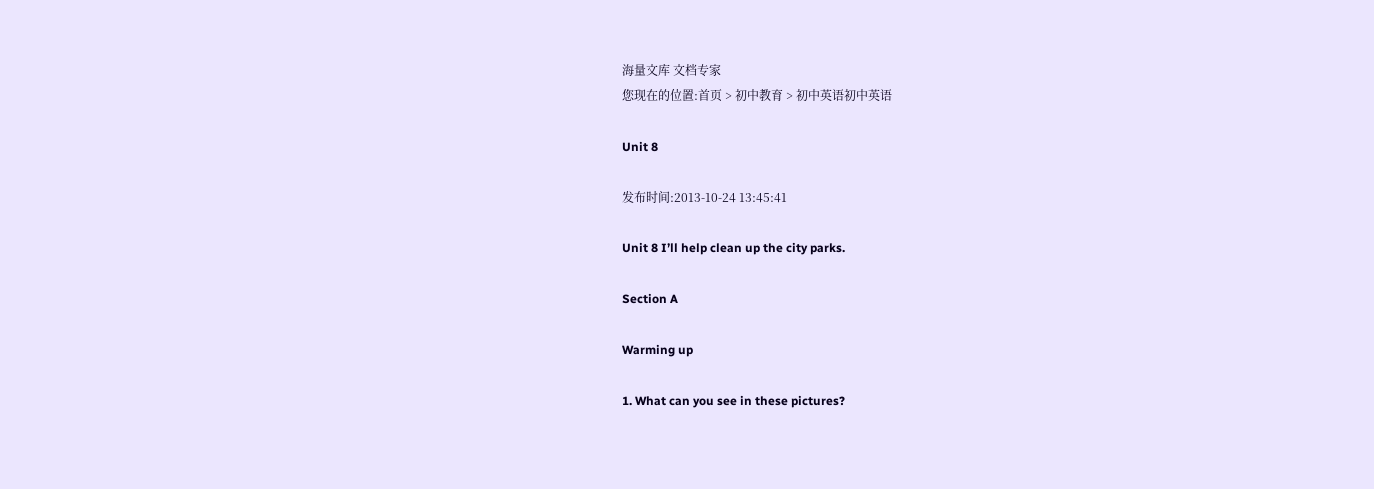海量文库 文档专家
您现在的位置:首页 > 初中教育 > 初中英语初中英语

Unit 8

发布时间:2013-10-24 13:45:41

Unit 8 I’ll help clean up the city parks.

Section A

Warming up

1. What can you see in these pictures?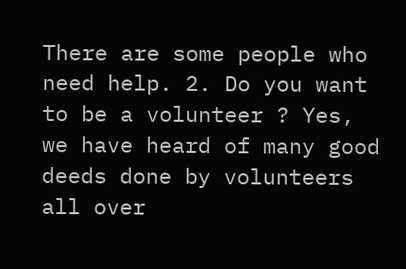There are some people who need help. 2. Do you want to be a volunteer ? Yes, we have heard of many good deeds done by volunteers all over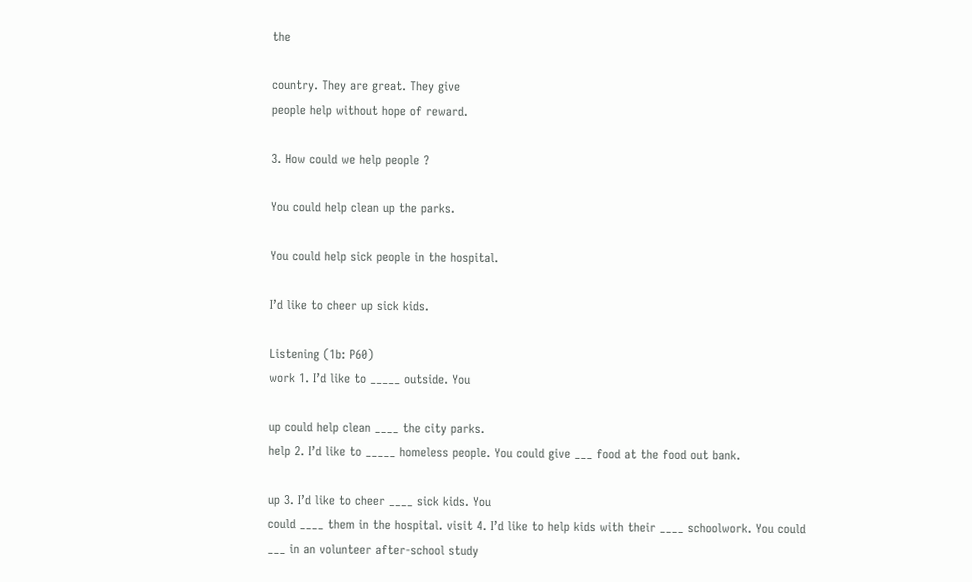the

country. They are great. They give
people help without hope of reward.

3. How could we help people ?

You could help clean up the parks.

You could help sick people in the hospital.

I’d like to cheer up sick kids.

Listening (1b: P60)
work 1. I’d like to _____ outside. You

up could help clean ____ the city parks.
help 2. I’d like to _____ homeless people. You could give ___ food at the food out bank.

up 3. I’d like to cheer ____ sick kids. You
could ____ them in the hospital. visit 4. I’d like to help kids with their ____ schoolwork. You could ___ in an volunteer after-school study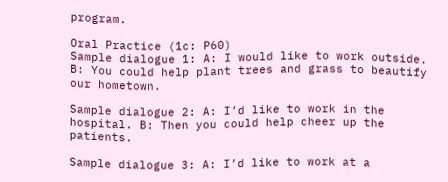program.

Oral Practice (1c: P60)
Sample dialogue 1: A: I would like to work outside. B: You could help plant trees and grass to beautify our hometown.

Sample dialogue 2: A: I’d like to work in the hospital. B: Then you could help cheer up the patients.

Sample dialogue 3: A: I’d like to work at a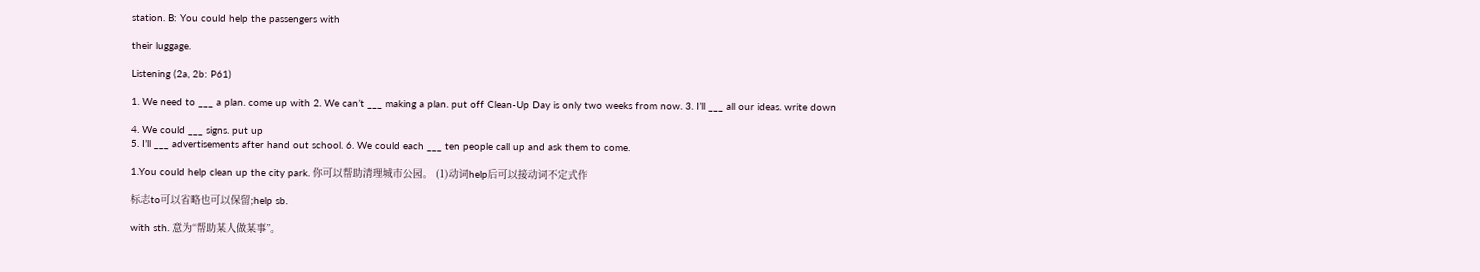station. B: You could help the passengers with

their luggage.

Listening (2a, 2b: P61)

1. We need to ___ a plan. come up with 2. We can’t ___ making a plan. put off Clean-Up Day is only two weeks from now. 3. I’ll ___ all our ideas. write down

4. We could ___ signs. put up
5. I’ll ___ advertisements after hand out school. 6. We could each ___ ten people call up and ask them to come.

1.You could help clean up the city park. 你可以帮助清理城市公园。 (1)动词help后可以接动词不定式作

标志to可以省略也可以保留;help sb.

with sth. 意为“帮助某人做某事”。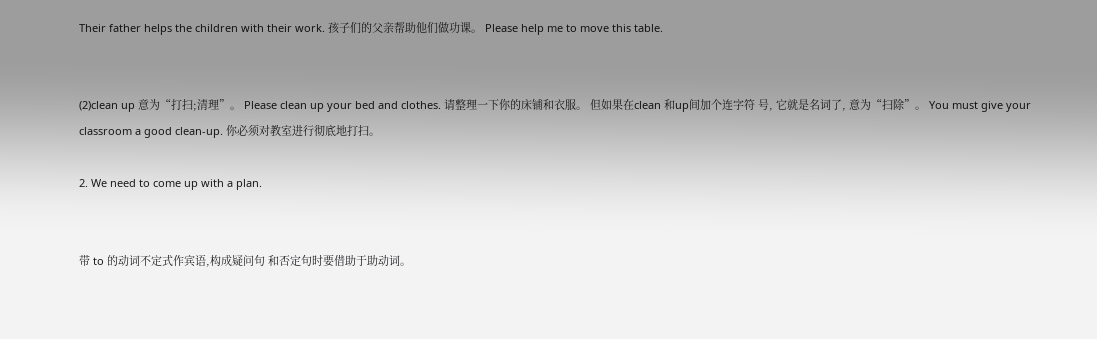Their father helps the children with their work. 孩子们的父亲帮助他们做功课。 Please help me to move this table.


(2)clean up 意为“打扫;清理”。 Please clean up your bed and clothes. 请整理一下你的床铺和衣服。 但如果在clean 和up间加个连字符 号, 它就是名词了, 意为“扫除”。 You must give your classroom a good clean-up. 你必须对教室进行彻底地打扫。

2. We need to come up with a plan.


带 to 的动词不定式作宾语,构成疑问句 和否定句时要借助于助动词。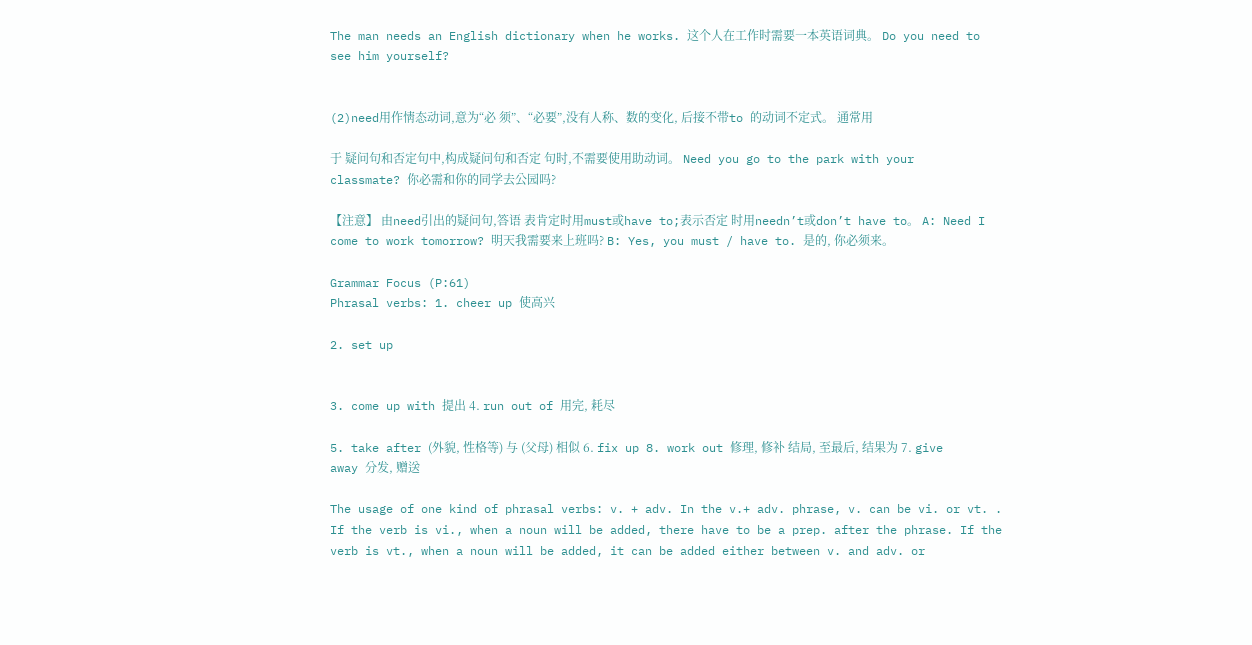The man needs an English dictionary when he works. 这个人在工作时需要一本英语词典。 Do you need to see him yourself?


(2)need用作情态动词,意为“必 须”、“必要”,没有人称、数的变化, 后接不带to 的动词不定式。 通常用

于 疑问句和否定句中,构成疑问句和否定 句时,不需要使用助动词。 Need you go to the park with your classmate? 你必需和你的同学去公园吗?

【注意】 由need引出的疑问句,答语 表肯定时用must或have to;表示否定 时用needn’t或don’t have to。 A: Need I come to work tomorrow? 明天我需要来上班吗? B: Yes, you must / have to. 是的, 你必须来。

Grammar Focus (P:61)
Phrasal verbs: 1. cheer up 使高兴

2. set up


3. come up with 提出 4. run out of 用完, 耗尽

5. take after (外貌, 性格等) 与 (父母) 相似 6. fix up 8. work out 修理, 修补 结局, 至最后, 结果为 7. give away 分发, 赠送

The usage of one kind of phrasal verbs: v. + adv. In the v.+ adv. phrase, v. can be vi. or vt. . If the verb is vi., when a noun will be added, there have to be a prep. after the phrase. If the verb is vt., when a noun will be added, it can be added either between v. and adv. or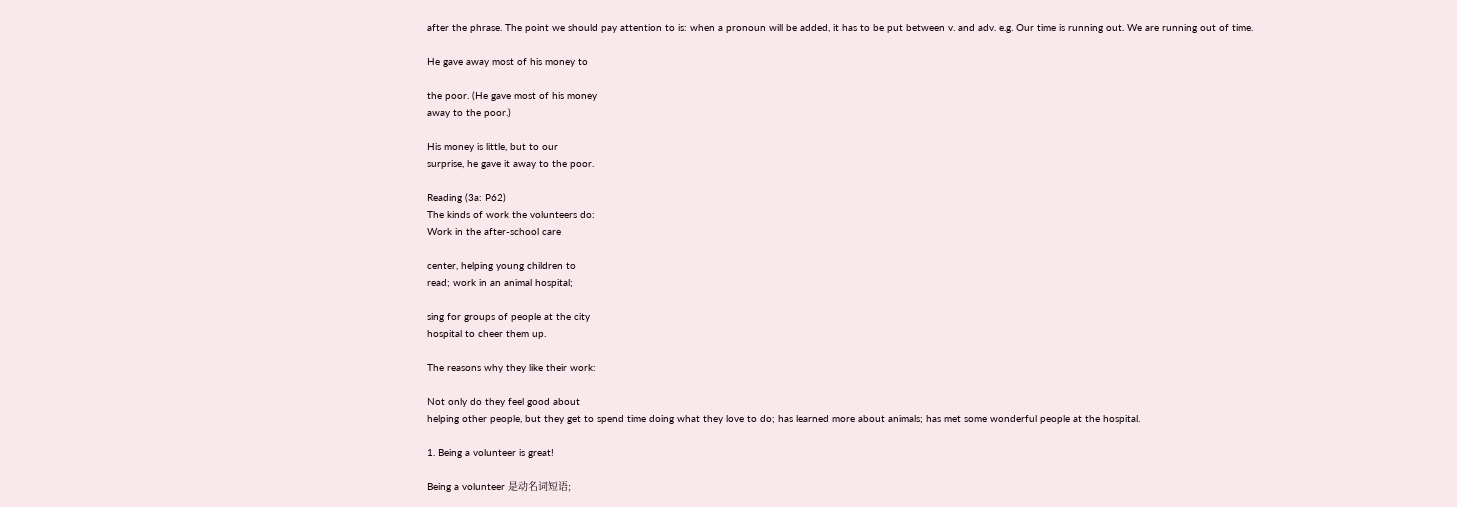after the phrase. The point we should pay attention to is: when a pronoun will be added, it has to be put between v. and adv. e.g. Our time is running out. We are running out of time.

He gave away most of his money to

the poor. (He gave most of his money
away to the poor.)

His money is little, but to our
surprise, he gave it away to the poor.

Reading (3a: P62)
The kinds of work the volunteers do:
Work in the after-school care

center, helping young children to
read; work in an animal hospital;

sing for groups of people at the city
hospital to cheer them up.

The reasons why they like their work:

Not only do they feel good about
helping other people, but they get to spend time doing what they love to do; has learned more about animals; has met some wonderful people at the hospital.

1. Being a volunteer is great!

Being a volunteer 是动名词短语;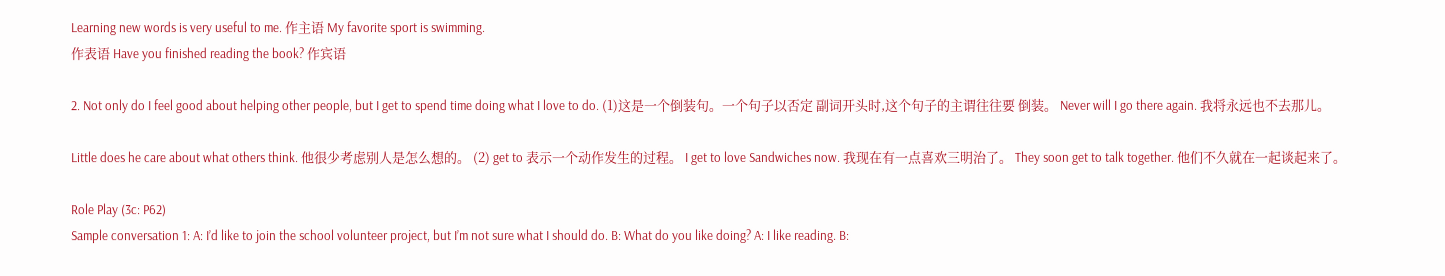Learning new words is very useful to me. 作主语 My favorite sport is swimming.
作表语 Have you finished reading the book? 作宾语

2. Not only do I feel good about helping other people, but I get to spend time doing what I love to do. (1)这是一个倒装句。一个句子以否定 副词开头时,这个句子的主谓往往要 倒装。 Never will I go there again. 我将永远也不去那儿。

Little does he care about what others think. 他很少考虑别人是怎么想的。 (2) get to 表示一个动作发生的过程。 I get to love Sandwiches now. 我现在有一点喜欢三明治了。 They soon get to talk together. 他们不久就在一起谈起来了。

Role Play (3c: P62)
Sample conversation 1: A: I’d like to join the school volunteer project, but I’m not sure what I should do. B: What do you like doing? A: I like reading. B: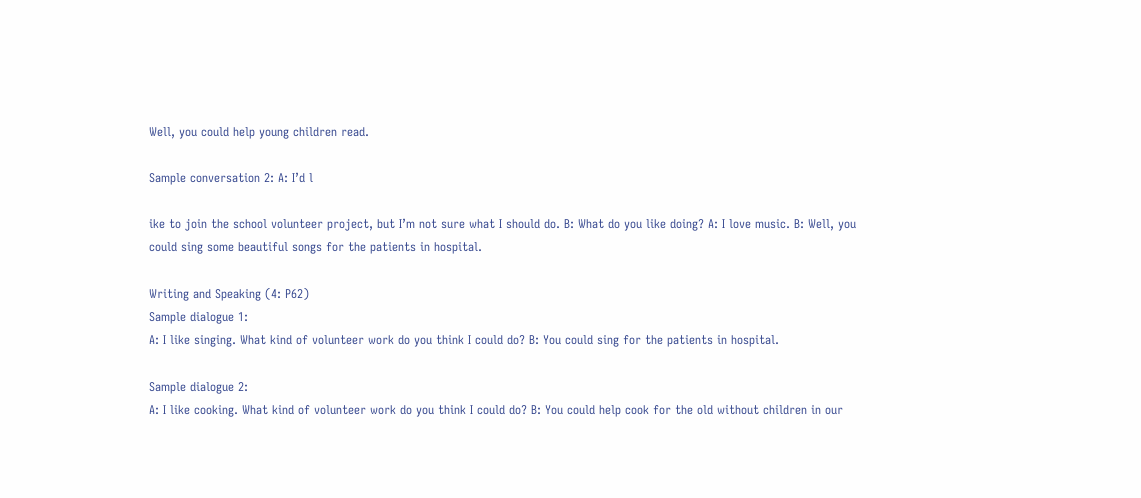Well, you could help young children read.

Sample conversation 2: A: I’d l

ike to join the school volunteer project, but I’m not sure what I should do. B: What do you like doing? A: I love music. B: Well, you could sing some beautiful songs for the patients in hospital.

Writing and Speaking (4: P62)
Sample dialogue 1:
A: I like singing. What kind of volunteer work do you think I could do? B: You could sing for the patients in hospital.

Sample dialogue 2:
A: I like cooking. What kind of volunteer work do you think I could do? B: You could help cook for the old without children in our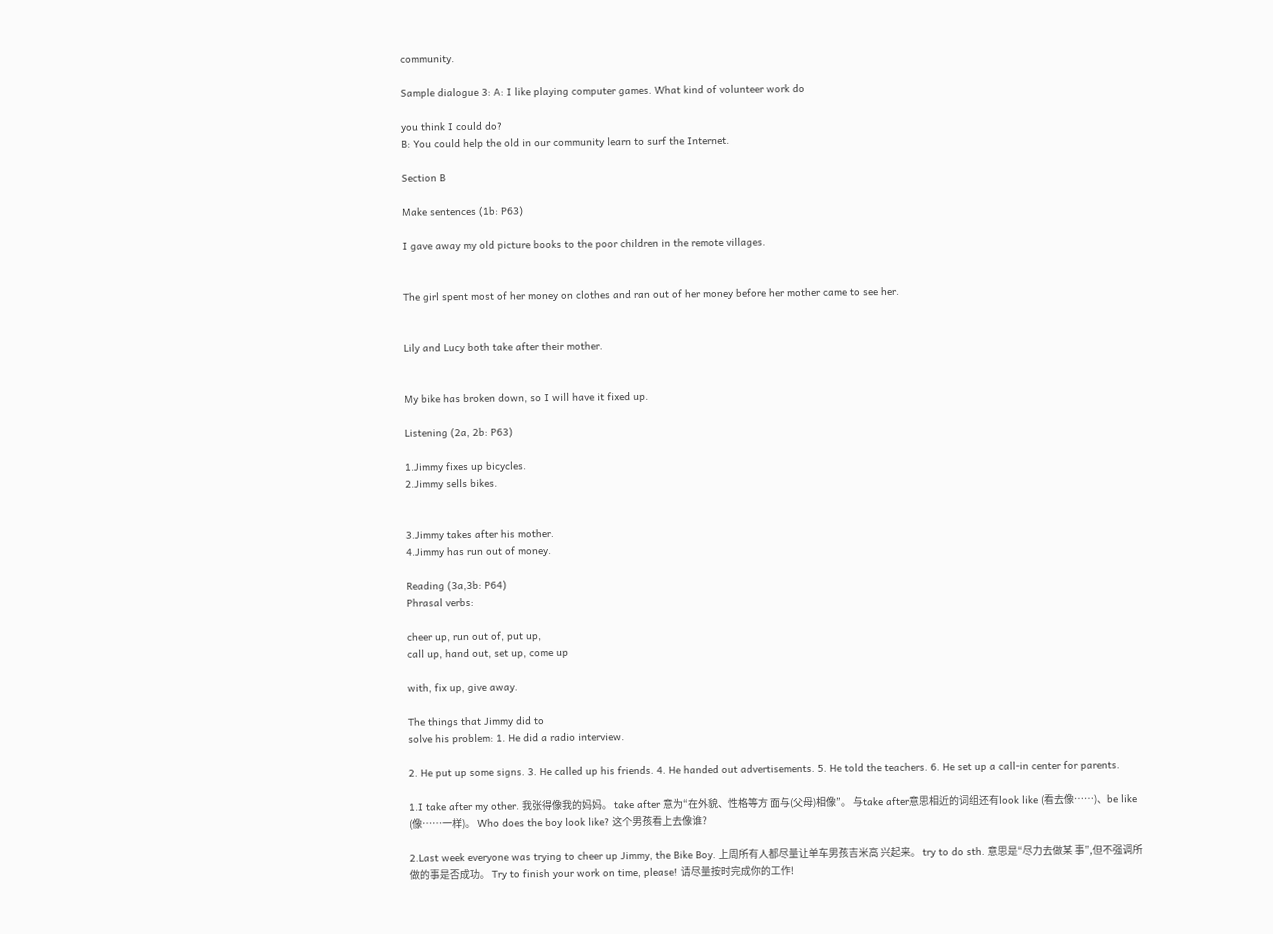community.

Sample dialogue 3: A: I like playing computer games. What kind of volunteer work do

you think I could do?
B: You could help the old in our community learn to surf the Internet.

Section B

Make sentences (1b: P63)

I gave away my old picture books to the poor children in the remote villages.


The girl spent most of her money on clothes and ran out of her money before her mother came to see her.


Lily and Lucy both take after their mother.


My bike has broken down, so I will have it fixed up.

Listening (2a, 2b: P63)

1.Jimmy fixes up bicycles.
2.Jimmy sells bikes.


3.Jimmy takes after his mother.
4.Jimmy has run out of money.

Reading (3a,3b: P64)
Phrasal verbs:

cheer up, run out of, put up,
call up, hand out, set up, come up

with, fix up, give away.

The things that Jimmy did to
solve his problem: 1. He did a radio interview.

2. He put up some signs. 3. He called up his friends. 4. He handed out advertisements. 5. He told the teachers. 6. He set up a call-in center for parents.

1.I take after my other. 我张得像我的妈妈。 take after 意为“在外貌、性格等方 面与(父母)相像”。 与take after意思相近的词组还有look like (看去像……)、be like (像……一样)。 Who does the boy look like? 这个男孩看上去像谁?

2.Last week everyone was trying to cheer up Jimmy, the Bike Boy. 上周所有人都尽量让单车男孩吉米高 兴起来。 try to do sth. 意思是“尽力去做某 事”,但不强调所做的事是否成功。 Try to finish your work on time, please! 请尽量按时完成你的工作!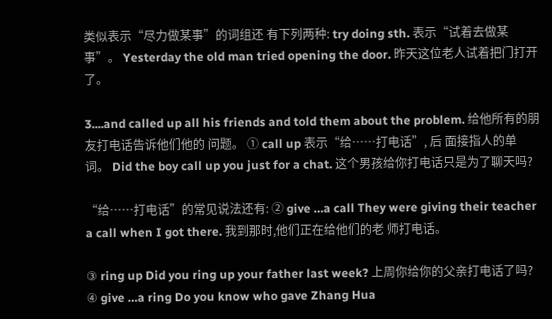类似表示“尽力做某事”的词组还 有下列两种: try doing sth. 表示“试着去做某事”。 Yesterday the old man tried opening the door. 昨天这位老人试着把门打开了。

3....and called up all his friends and told them about the problem. 给他所有的朋友打电话告诉他们他的 问题。 ① call up 表示“给……打电话”, 后 面接指人的单词。 Did the boy call up you just for a chat. 这个男孩给你打电话只是为了聊天吗?

“给……打电话”的常见说法还有: ② give …a call They were giving their teacher a call when I got there. 我到那时,他们正在给他们的老 师打电话。

③ ring up Did you ring up your father last week? 上周你给你的父亲打电话了吗? ④ give …a ring Do you know who gave Zhang Hua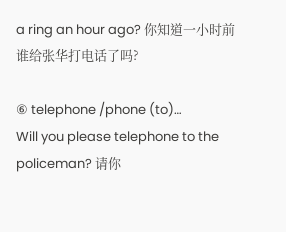a ring an hour ago? 你知道一小时前谁给张华打电话了吗?

⑥ telephone /phone (to)…
Will you please telephone to the policeman? 请你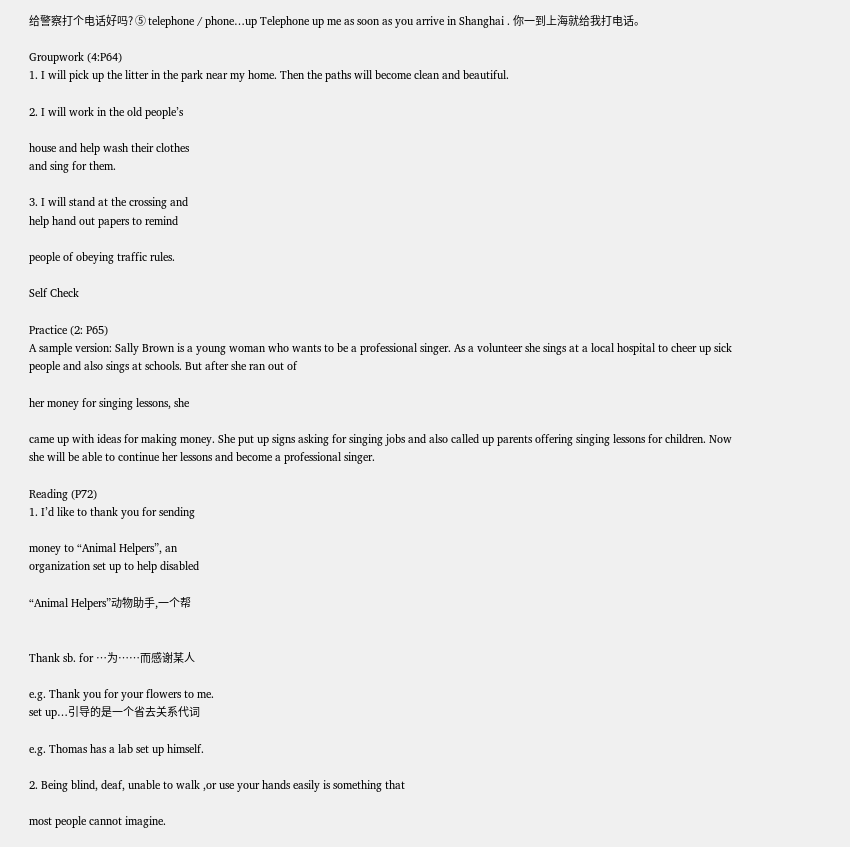给警察打个电话好吗? ⑤ telephone / phone…up Telephone up me as soon as you arrive in Shanghai . 你一到上海就给我打电话。

Groupwork (4:P64)
1. I will pick up the litter in the park near my home. Then the paths will become clean and beautiful.

2. I will work in the old people’s

house and help wash their clothes
and sing for them.

3. I will stand at the crossing and
help hand out papers to remind

people of obeying traffic rules.

Self Check

Practice (2: P65)
A sample version: Sally Brown is a young woman who wants to be a professional singer. As a volunteer she sings at a local hospital to cheer up sick people and also sings at schools. But after she ran out of

her money for singing lessons, she

came up with ideas for making money. She put up signs asking for singing jobs and also called up parents offering singing lessons for children. Now she will be able to continue her lessons and become a professional singer.

Reading (P72)
1. I’d like to thank you for sending

money to “Animal Helpers”, an
organization set up to help disabled

“Animal Helpers”动物助手,一个帮


Thank sb. for …为……而感谢某人

e.g. Thank you for your flowers to me.
set up…引导的是一个省去关系代词

e.g. Thomas has a lab set up himself.

2. Being blind, deaf, unable to walk ,or use your hands easily is something that

most people cannot imagine.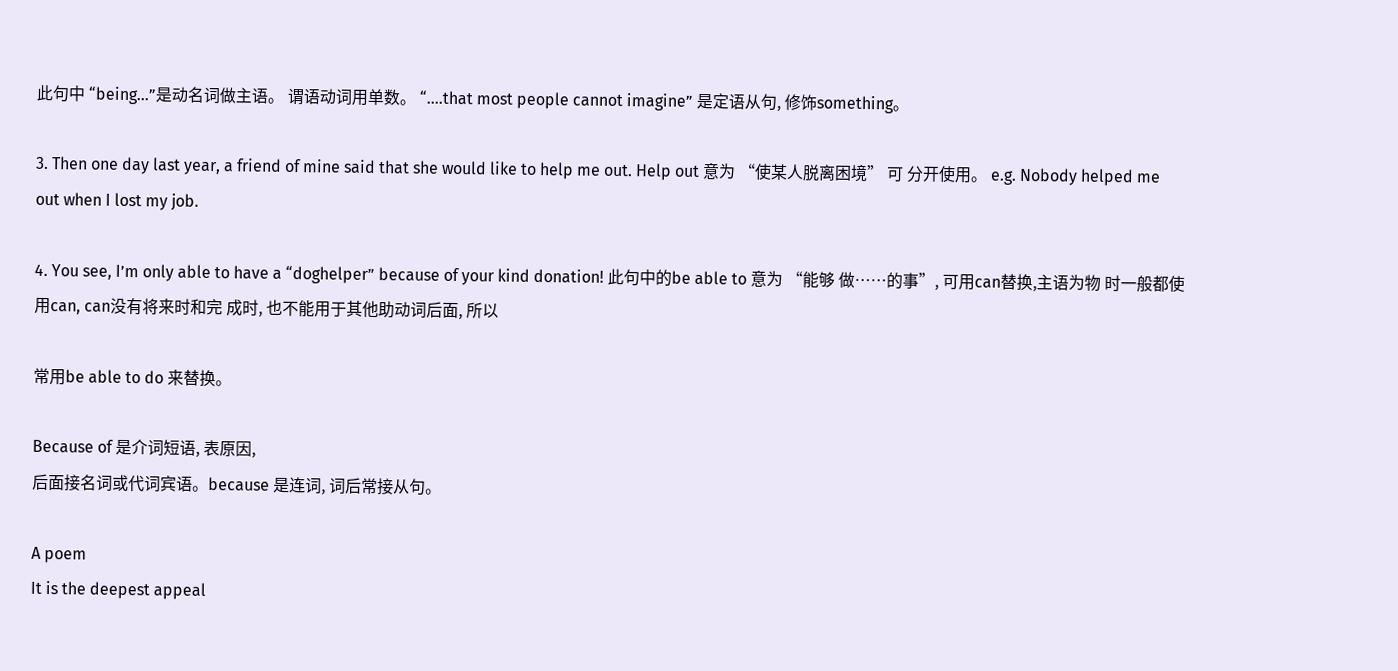此句中 “being…”是动名词做主语。 谓语动词用单数。 “….that most people cannot imagine” 是定语从句, 修饰something。

3. Then one day last year, a friend of mine said that she would like to help me out. Help out 意为 “使某人脱离困境” 可 分开使用。 e.g. Nobody helped me out when I lost my job.

4. You see, I’m only able to have a “doghelper” because of your kind donation! 此句中的be able to 意为 “能够 做……的事”, 可用can替换,主语为物 时一般都使用can, can没有将来时和完 成时, 也不能用于其他助动词后面, 所以

常用be able to do 来替换。

Because of 是介词短语, 表原因,
后面接名词或代词宾语。because 是连词, 词后常接从句。

A poem
It is the deepest appeal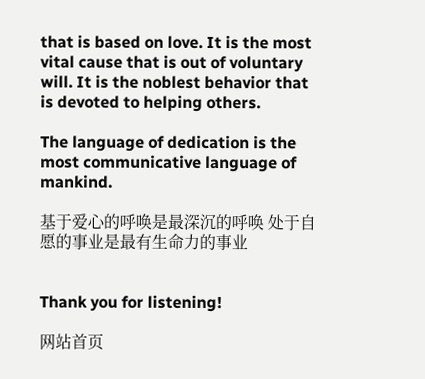that is based on love. It is the most vital cause that is out of voluntary will. It is the noblest behavior that is devoted to helping others.

The language of dedication is the most communicative language of mankind.

基于爱心的呼唤是最深沉的呼唤 处于自愿的事业是最有生命力的事业


Thank you for listening!

网站首页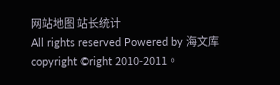网站地图 站长统计
All rights reserved Powered by 海文库
copyright ©right 2010-2011。